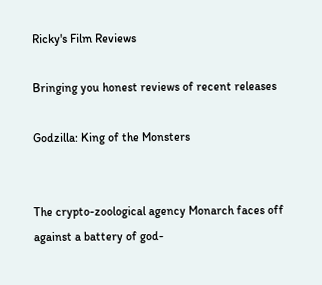Ricky's Film Reviews

Bringing you honest reviews of recent releases

Godzilla: King of the Monsters


The crypto-zoological agency Monarch faces off against a battery of god-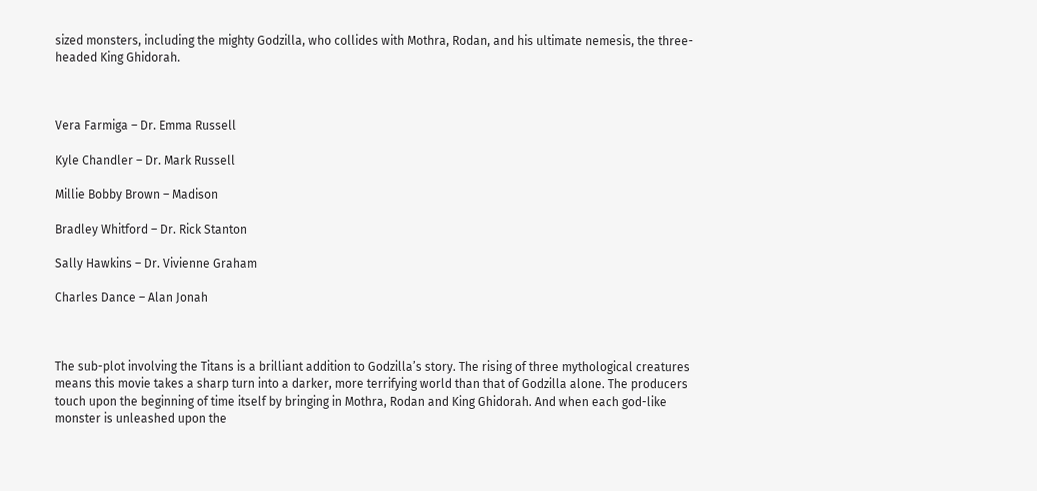sized monsters, including the mighty Godzilla, who collides with Mothra, Rodan, and his ultimate nemesis, the three-headed King Ghidorah.



Vera Farmiga – Dr. Emma Russell

Kyle Chandler – Dr. Mark Russell

Millie Bobby Brown – Madison

Bradley Whitford – Dr. Rick Stanton

Sally Hawkins – Dr. Vivienne Graham

Charles Dance – Alan Jonah



The sub-plot involving the Titans is a brilliant addition to Godzilla’s story. The rising of three mythological creatures means this movie takes a sharp turn into a darker, more terrifying world than that of Godzilla alone. The producers touch upon the beginning of time itself by bringing in Mothra, Rodan and King Ghidorah. And when each god-like monster is unleashed upon the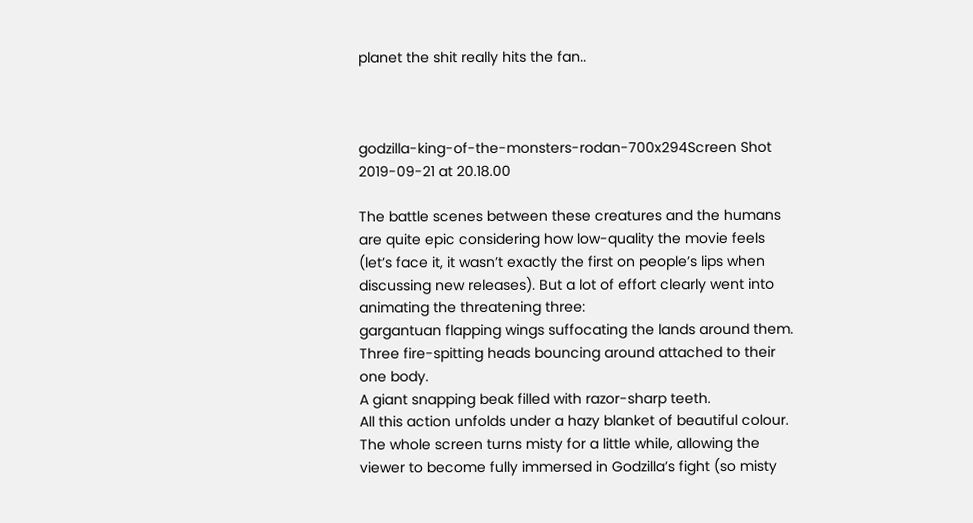planet the shit really hits the fan..



godzilla-king-of-the-monsters-rodan-700x294Screen Shot 2019-09-21 at 20.18.00

The battle scenes between these creatures and the humans are quite epic considering how low-quality the movie feels (let’s face it, it wasn’t exactly the first on people’s lips when discussing new releases). But a lot of effort clearly went into animating the threatening three:
gargantuan flapping wings suffocating the lands around them.
Three fire-spitting heads bouncing around attached to their one body.
A giant snapping beak filled with razor-sharp teeth.
All this action unfolds under a hazy blanket of beautiful colour. The whole screen turns misty for a little while, allowing the viewer to become fully immersed in Godzilla’s fight (so misty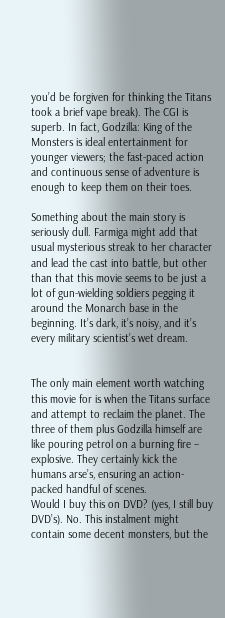you’d be forgiven for thinking the Titans took a brief vape break). The CGI is superb. In fact, Godzilla: King of the Monsters is ideal entertainment for younger viewers; the fast-paced action and continuous sense of adventure is enough to keep them on their toes.

Something about the main story is seriously dull. Farmiga might add that usual mysterious streak to her character and lead the cast into battle, but other than that this movie seems to be just a lot of gun-wielding soldiers pegging it around the Monarch base in the beginning. It’s dark, it’s noisy, and it’s every military scientist’s wet dream.


The only main element worth watching this movie for is when the Titans surface and attempt to reclaim the planet. The three of them plus Godzilla himself are like pouring petrol on a burning fire – explosive. They certainly kick the humans arse’s, ensuring an action-packed handful of scenes.
Would I buy this on DVD? (yes, I still buy DVD’s). No. This instalment might contain some decent monsters, but the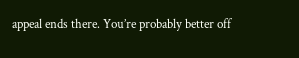appeal ends there. You’re probably better off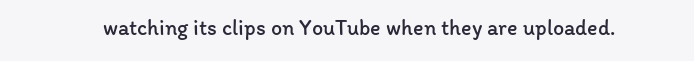watching its clips on YouTube when they are uploaded.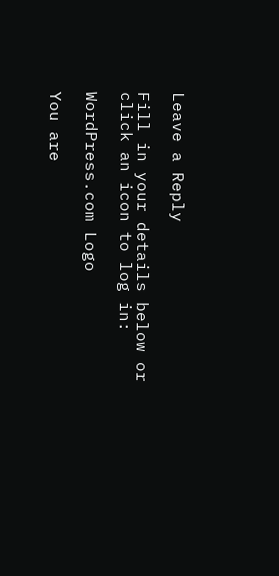Leave a Reply

Fill in your details below or click an icon to log in:

WordPress.com Logo

You are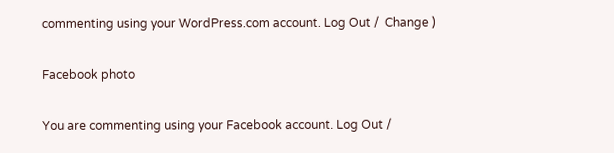commenting using your WordPress.com account. Log Out /  Change )

Facebook photo

You are commenting using your Facebook account. Log Out /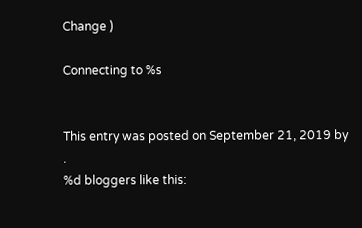Change )

Connecting to %s


This entry was posted on September 21, 2019 by .
%d bloggers like this: